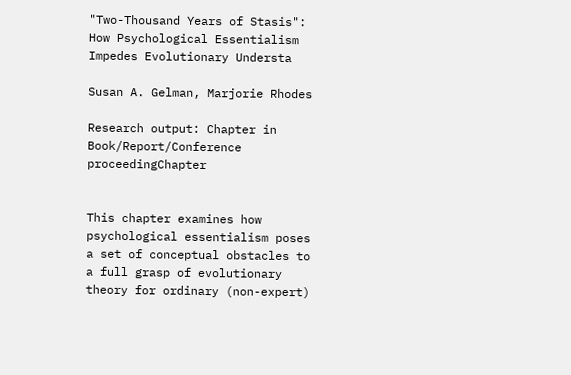"Two-Thousand Years of Stasis": How Psychological Essentialism Impedes Evolutionary Understa

Susan A. Gelman, Marjorie Rhodes

Research output: Chapter in Book/Report/Conference proceedingChapter


This chapter examines how psychological essentialism poses a set of conceptual obstacles to a full grasp of evolutionary theory for ordinary (non-expert)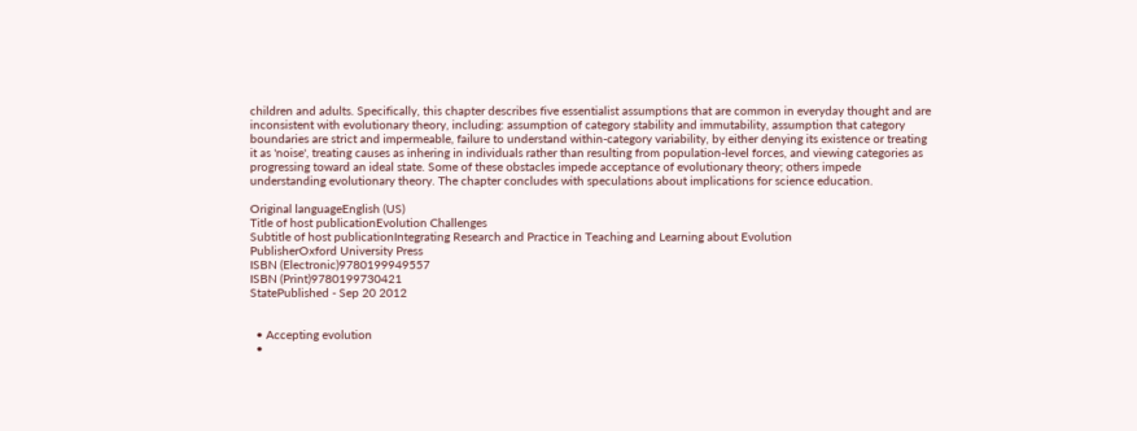children and adults. Specifically, this chapter describes five essentialist assumptions that are common in everyday thought and are inconsistent with evolutionary theory, including: assumption of category stability and immutability, assumption that category boundaries are strict and impermeable, failure to understand within-category variability, by either denying its existence or treating it as 'noise', treating causes as inhering in individuals rather than resulting from population-level forces, and viewing categories as progressing toward an ideal state. Some of these obstacles impede acceptance of evolutionary theory; others impede understanding evolutionary theory. The chapter concludes with speculations about implications for science education.

Original languageEnglish (US)
Title of host publicationEvolution Challenges
Subtitle of host publicationIntegrating Research and Practice in Teaching and Learning about Evolution
PublisherOxford University Press
ISBN (Electronic)9780199949557
ISBN (Print)9780199730421
StatePublished - Sep 20 2012


  • Accepting evolution
  •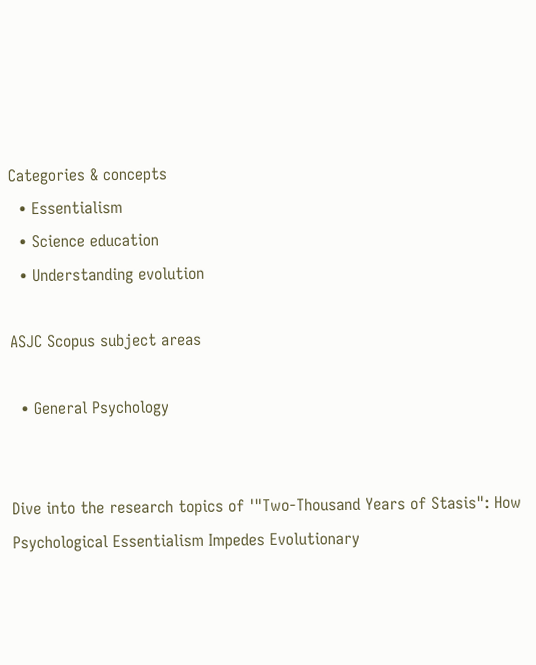Categories & concepts
  • Essentialism
  • Science education
  • Understanding evolution

ASJC Scopus subject areas

  • General Psychology


Dive into the research topics of '"Two-Thousand Years of Stasis": How Psychological Essentialism Impedes Evolutionary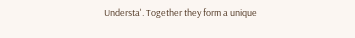Understa'. Together they form a unique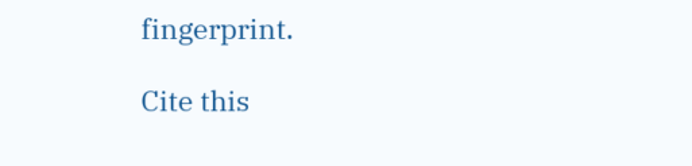fingerprint.

Cite this